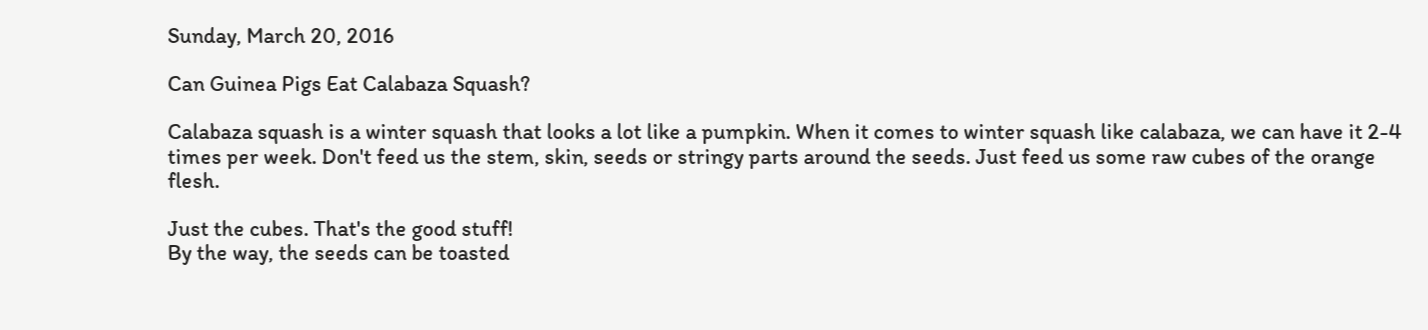Sunday, March 20, 2016

Can Guinea Pigs Eat Calabaza Squash?

Calabaza squash is a winter squash that looks a lot like a pumpkin. When it comes to winter squash like calabaza, we can have it 2-4 times per week. Don't feed us the stem, skin, seeds or stringy parts around the seeds. Just feed us some raw cubes of the orange flesh.

Just the cubes. That's the good stuff!
By the way, the seeds can be toasted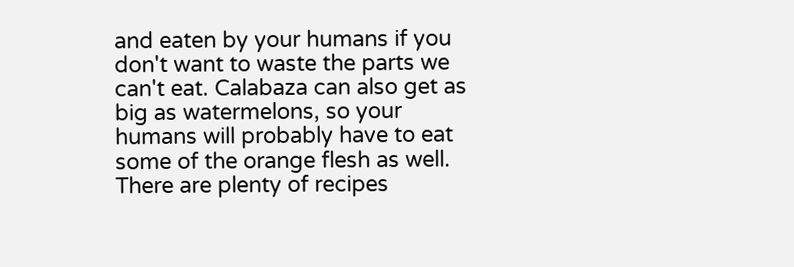and eaten by your humans if you don't want to waste the parts we can't eat. Calabaza can also get as big as watermelons, so your humans will probably have to eat some of the orange flesh as well. There are plenty of recipes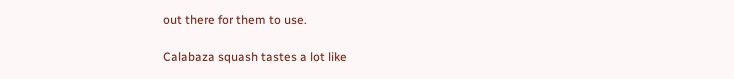out there for them to use.

Calabaza squash tastes a lot like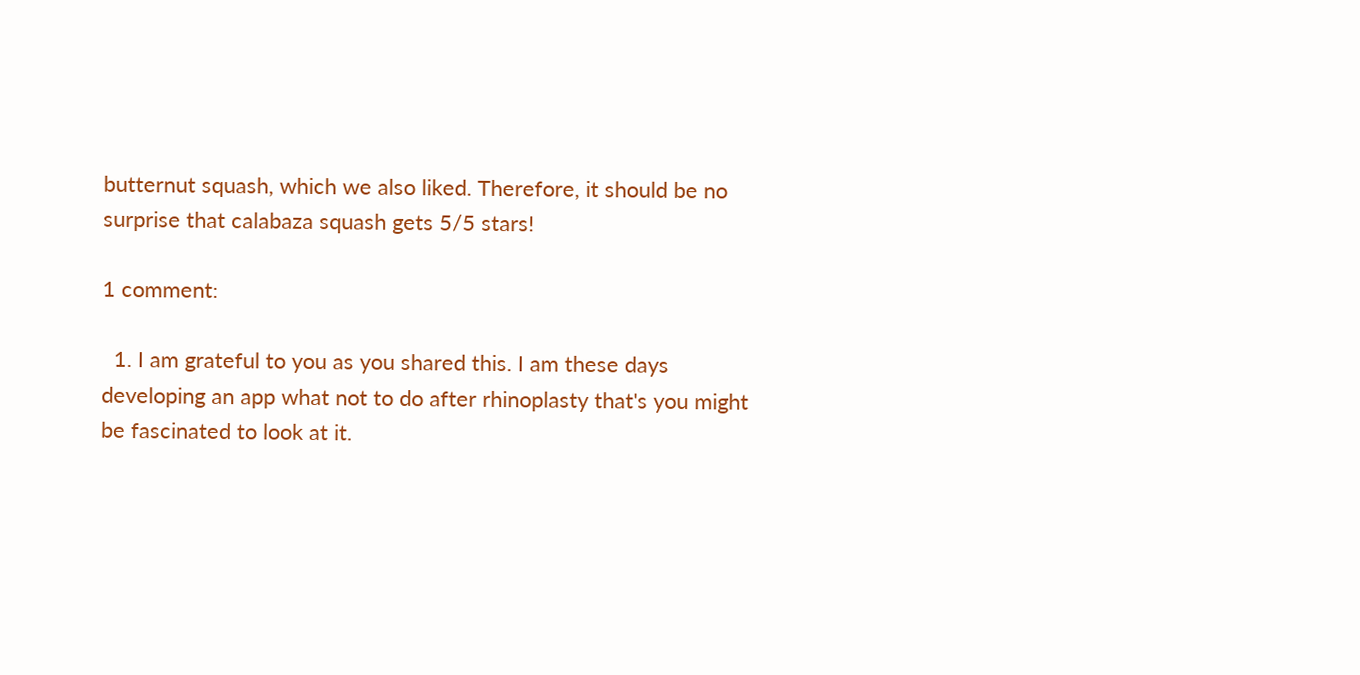butternut squash, which we also liked. Therefore, it should be no surprise that calabaza squash gets 5/5 stars!

1 comment:

  1. I am grateful to you as you shared this. I am these days developing an app what not to do after rhinoplasty that's you might be fascinated to look at it.